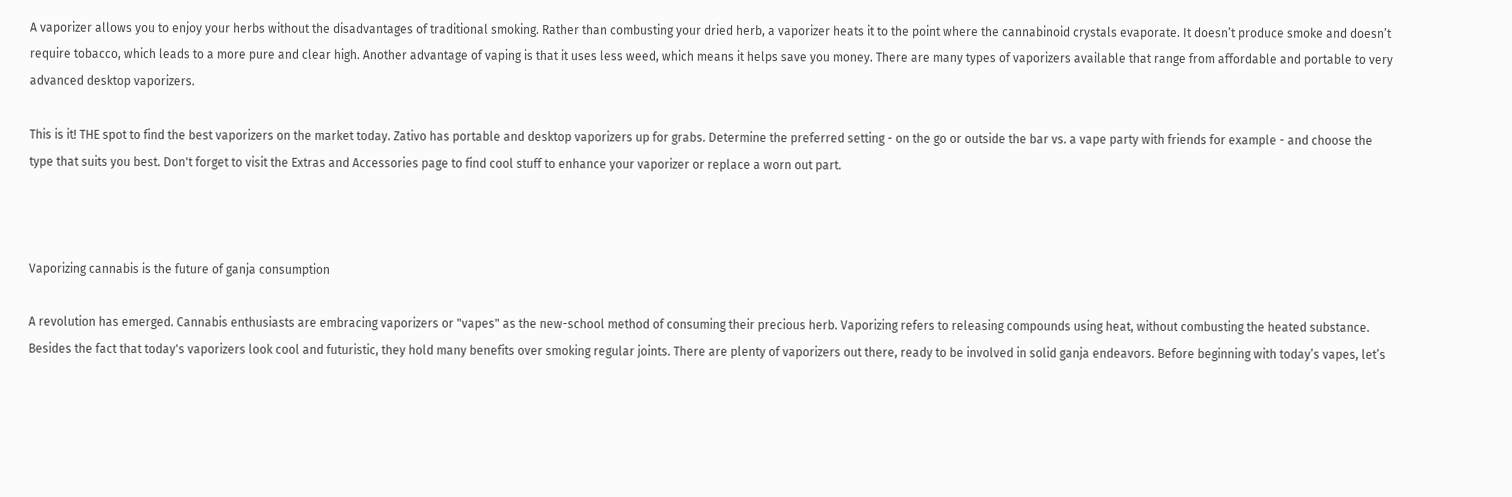A vaporizer allows you to enjoy your herbs without the disadvantages of traditional smoking. Rather than combusting your dried herb, a vaporizer heats it to the point where the cannabinoid crystals evaporate. It doesn’t produce smoke and doesn’t require tobacco, which leads to a more pure and clear high. Another advantage of vaping is that it uses less weed, which means it helps save you money. There are many types of vaporizers available that range from affordable and portable to very advanced desktop vaporizers.

This is it! THE spot to find the best vaporizers on the market today. Zativo has portable and desktop vaporizers up for grabs. Determine the preferred setting - on the go or outside the bar vs. a vape party with friends for example - and choose the type that suits you best. Don't forget to visit the Extras and Accessories page to find cool stuff to enhance your vaporizer or replace a worn out part.



Vaporizing cannabis is the future of ganja consumption

A revolution has emerged. Cannabis enthusiasts are embracing vaporizers or "vapes" as the new-school method of consuming their precious herb. Vaporizing refers to releasing compounds using heat, without combusting the heated substance. Besides the fact that today's vaporizers look cool and futuristic, they hold many benefits over smoking regular joints. There are plenty of vaporizers out there, ready to be involved in solid ganja endeavors. Before beginning with today’s vapes, let’s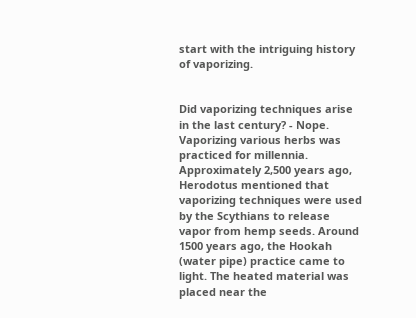start with the intriguing history of vaporizing.


Did vaporizing techniques arise in the last century? - Nope. Vaporizing various herbs was practiced for millennia. Approximately 2,500 years ago, Herodotus mentioned that vaporizing techniques were used by the Scythians to release vapor from hemp seeds. Around 1500 years ago, the Hookah (water pipe) practice came to light. The heated material was placed near the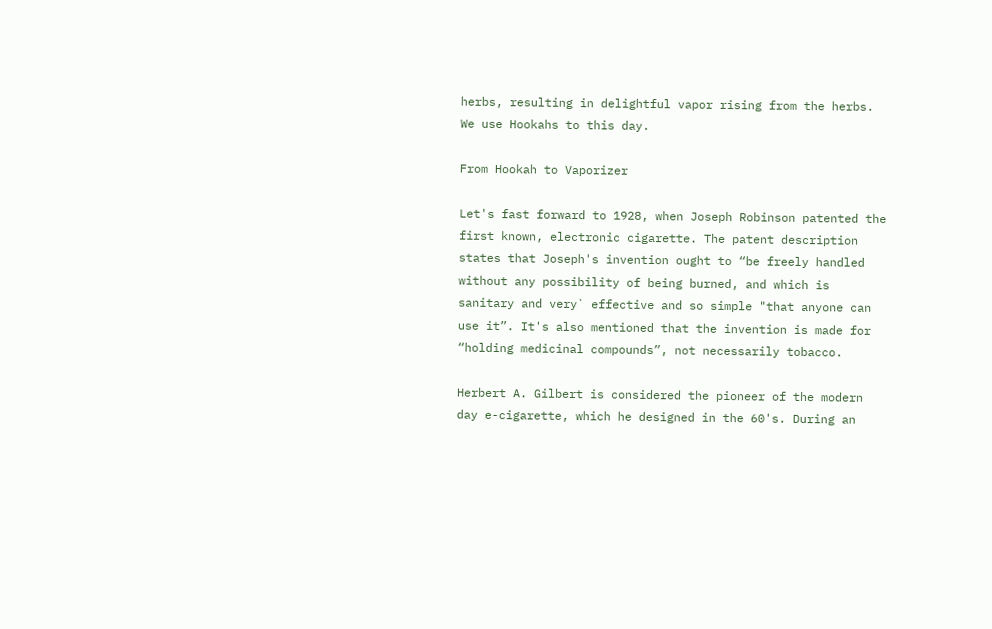herbs, resulting in delightful vapor rising from the herbs. We use Hookahs to this day.

From Hookah to Vaporizer

Let's fast forward to 1928, when Joseph Robinson patented the first known, electronic cigarette. The patent description states that Joseph's invention ought to “be freely handled without any possibility of being burned, and which is sanitary and very` effective and so simple "that anyone can use it”. It's also mentioned that the invention is made for “holding medicinal compounds”, not necessarily tobacco.

Herbert A. Gilbert is considered the pioneer of the modern day e-cigarette, which he designed in the 60's. During an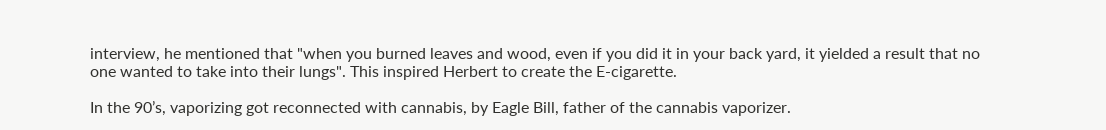interview, he mentioned that "when you burned leaves and wood, even if you did it in your back yard, it yielded a result that no one wanted to take into their lungs". This inspired Herbert to create the E-cigarette.

In the 90’s, vaporizing got reconnected with cannabis, by Eagle Bill, father of the cannabis vaporizer.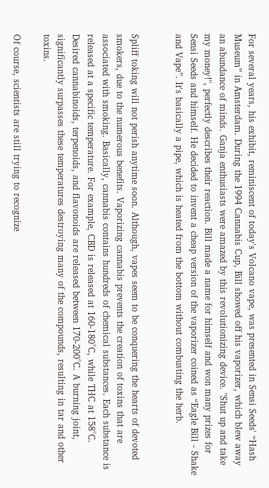For several years, his exhibit, reminiscent of today's Volcano vape, was presented in Sensi Seeds' “Hash Museum” in Amsterdam. During the 1994 Cannabis Cup, Bill showed off his vaporizer, which blew away an abundance of minds. Ganja enthusiasts were amazed by this revolutionizing device. "Shut up and take my money!", perfectly describes their reaction. Bill made a name for himself and won many prizes for Sensi Seeds and himself. He decided to invent a cheap version of the vaporizer coined as “Eagle Bill - Shake and Vape”. It's basically a pipe, which is heated from the bottom without combusting the herb.


Spliff toking will not perish anytime soon. Although, vapes seem to be conquering the hearts of devoted smokers, due to the numerous benefits. Vaporizing cannabis prevents the creation of toxins that are associated with smoking. Basically, cannabis contains hundreds of chemical substances. Each substance is released at a specific temperature. For example, CBD is released at 160-180°C, while THC at 158°C. Desired cannabinoids, terpenoids, and flavonoids are released between 170-200°C. A burning joint, significantly surpasses these temperatures destroying many of the compounds, resulting in tar and other toxins.

Of course, scientists are still trying to recognize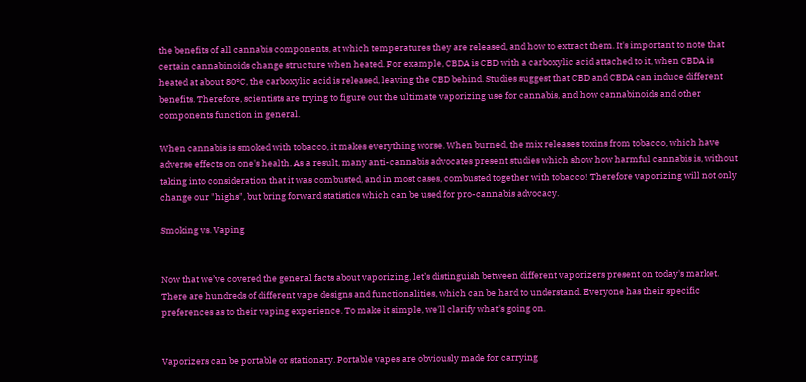the benefits of all cannabis components, at which temperatures they are released, and how to extract them. It's important to note that certain cannabinoids change structure when heated. For example, CBDA is CBD with a carboxylic acid attached to it, when CBDA is heated at about 80°C, the carboxylic acid is released, leaving the CBD behind. Studies suggest that CBD and CBDA can induce different benefits. Therefore, scientists are trying to figure out the ultimate vaporizing use for cannabis, and how cannabinoids and other components function in general.

When cannabis is smoked with tobacco, it makes everything worse. When burned, the mix releases toxins from tobacco, which have adverse effects on one's health. As a result, many anti-cannabis advocates present studies which show how harmful cannabis is, without taking into consideration that it was combusted, and in most cases, combusted together with tobacco! Therefore vaporizing will not only change our "highs", but bring forward statistics which can be used for pro-cannabis advocacy.

Smoking vs. Vaping


Now that we’ve covered the general facts about vaporizing, let’s distinguish between different vaporizers present on today's market. There are hundreds of different vape designs and functionalities, which can be hard to understand. Everyone has their specific preferences as to their vaping experience. To make it simple, we'll clarify what's going on.


Vaporizers can be portable or stationary. Portable vapes are obviously made for carrying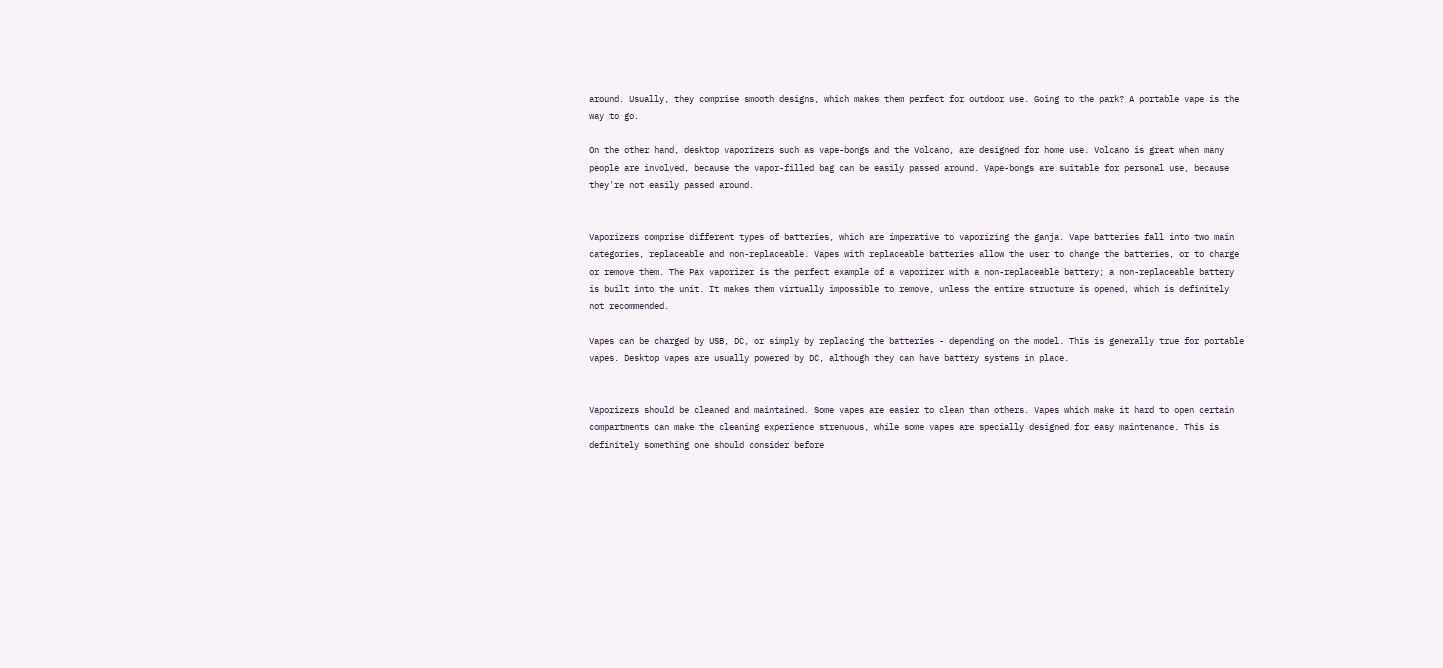around. Usually, they comprise smooth designs, which makes them perfect for outdoor use. Going to the park? A portable vape is the way to go.

On the other hand, desktop vaporizers such as vape-bongs and the Volcano, are designed for home use. Volcano is great when many people are involved, because the vapor-filled bag can be easily passed around. Vape-bongs are suitable for personal use, because they're not easily passed around.


Vaporizers comprise different types of batteries, which are imperative to vaporizing the ganja. Vape batteries fall into two main categories, replaceable and non-replaceable. Vapes with replaceable batteries allow the user to change the batteries, or to charge or remove them. The Pax vaporizer is the perfect example of a vaporizer with a non-replaceable battery; a non-replaceable battery is built into the unit. It makes them virtually impossible to remove, unless the entire structure is opened, which is definitely not recommended.

Vapes can be charged by USB, DC, or simply by replacing the batteries - depending on the model. This is generally true for portable vapes. Desktop vapes are usually powered by DC, although they can have battery systems in place.


Vaporizers should be cleaned and maintained. Some vapes are easier to clean than others. Vapes which make it hard to open certain compartments can make the cleaning experience strenuous, while some vapes are specially designed for easy maintenance. This is definitely something one should consider before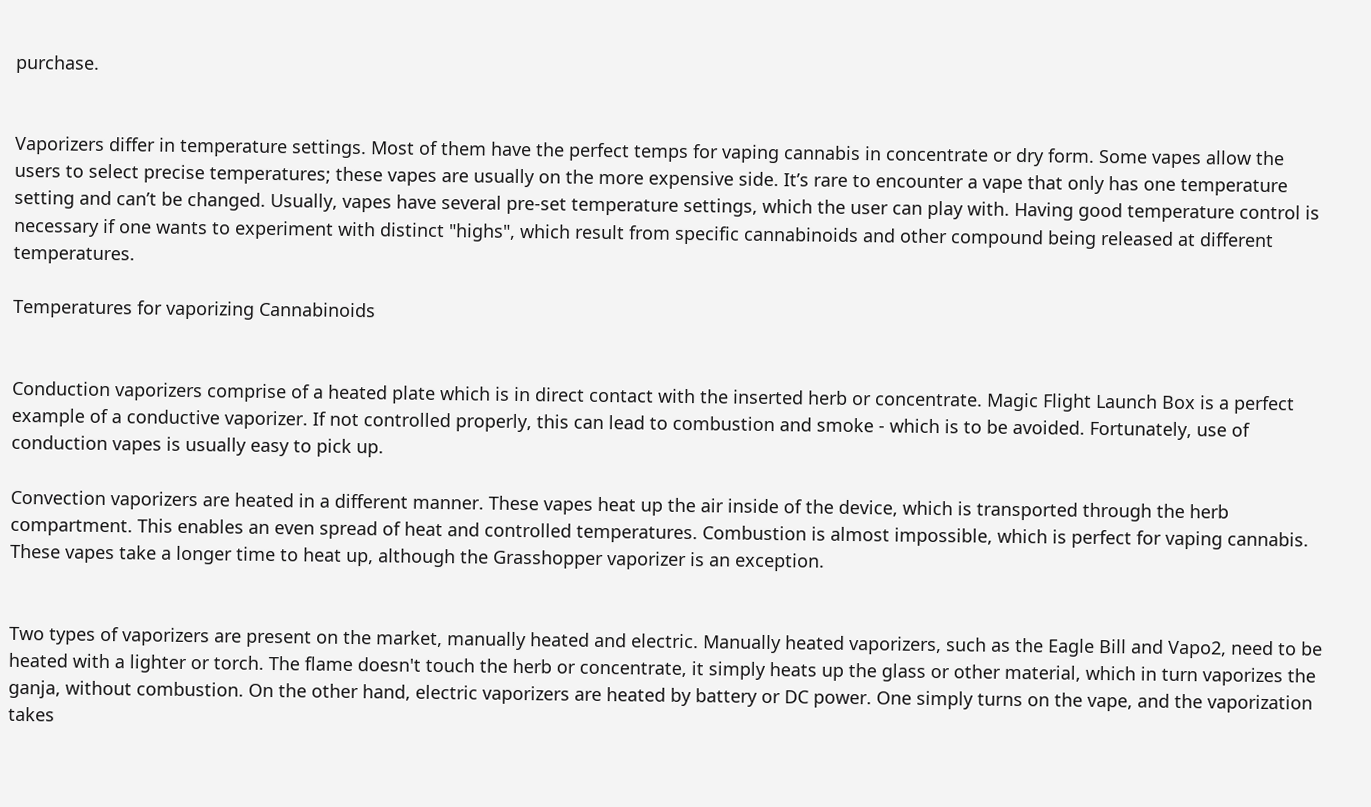purchase.


Vaporizers differ in temperature settings. Most of them have the perfect temps for vaping cannabis in concentrate or dry form. Some vapes allow the users to select precise temperatures; these vapes are usually on the more expensive side. It’s rare to encounter a vape that only has one temperature setting and can’t be changed. Usually, vapes have several pre-set temperature settings, which the user can play with. Having good temperature control is necessary if one wants to experiment with distinct "highs", which result from specific cannabinoids and other compound being released at different temperatures.

Temperatures for vaporizing Cannabinoids


Conduction vaporizers comprise of a heated plate which is in direct contact with the inserted herb or concentrate. Magic Flight Launch Box is a perfect example of a conductive vaporizer. If not controlled properly, this can lead to combustion and smoke - which is to be avoided. Fortunately, use of conduction vapes is usually easy to pick up.

Convection vaporizers are heated in a different manner. These vapes heat up the air inside of the device, which is transported through the herb compartment. This enables an even spread of heat and controlled temperatures. Combustion is almost impossible, which is perfect for vaping cannabis. These vapes take a longer time to heat up, although the Grasshopper vaporizer is an exception.


Two types of vaporizers are present on the market, manually heated and electric. Manually heated vaporizers, such as the Eagle Bill and Vapo2, need to be heated with a lighter or torch. The flame doesn't touch the herb or concentrate, it simply heats up the glass or other material, which in turn vaporizes the ganja, without combustion. On the other hand, electric vaporizers are heated by battery or DC power. One simply turns on the vape, and the vaporization takes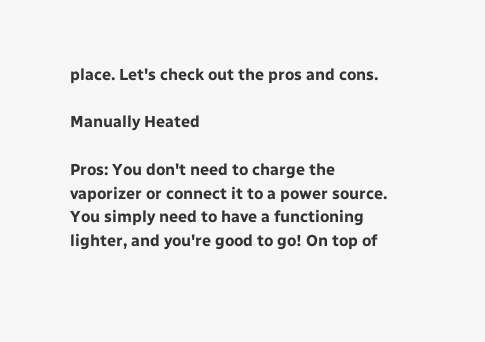place. Let's check out the pros and cons.

Manually Heated

Pros: You don't need to charge the vaporizer or connect it to a power source. You simply need to have a functioning lighter, and you're good to go! On top of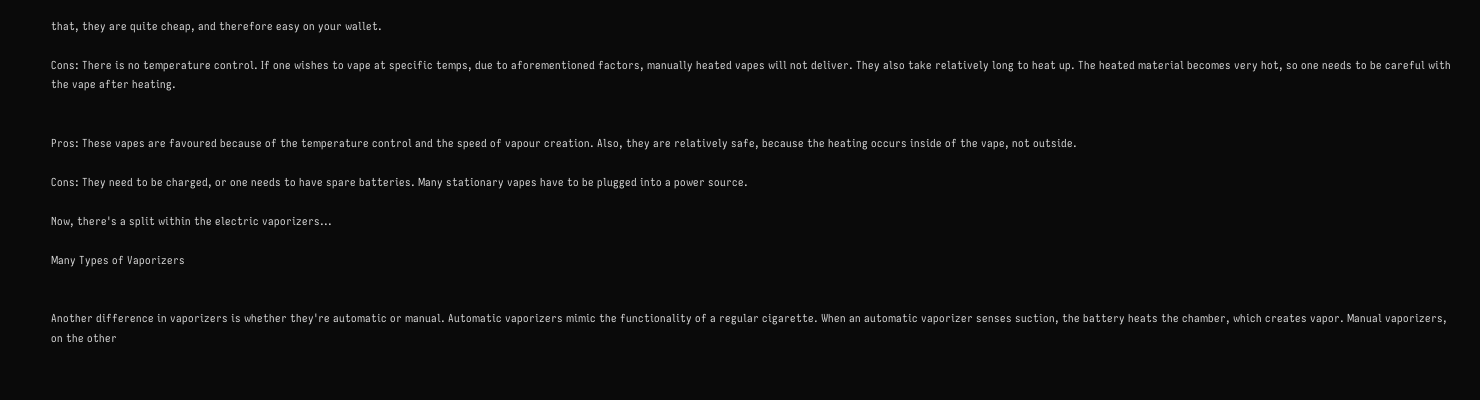that, they are quite cheap, and therefore easy on your wallet.

Cons: There is no temperature control. If one wishes to vape at specific temps, due to aforementioned factors, manually heated vapes will not deliver. They also take relatively long to heat up. The heated material becomes very hot, so one needs to be careful with the vape after heating.


Pros: These vapes are favoured because of the temperature control and the speed of vapour creation. Also, they are relatively safe, because the heating occurs inside of the vape, not outside.

Cons: They need to be charged, or one needs to have spare batteries. Many stationary vapes have to be plugged into a power source.

Now, there's a split within the electric vaporizers...

Many Types of Vaporizers


Another difference in vaporizers is whether they're automatic or manual. Automatic vaporizers mimic the functionality of a regular cigarette. When an automatic vaporizer senses suction, the battery heats the chamber, which creates vapor. Manual vaporizers, on the other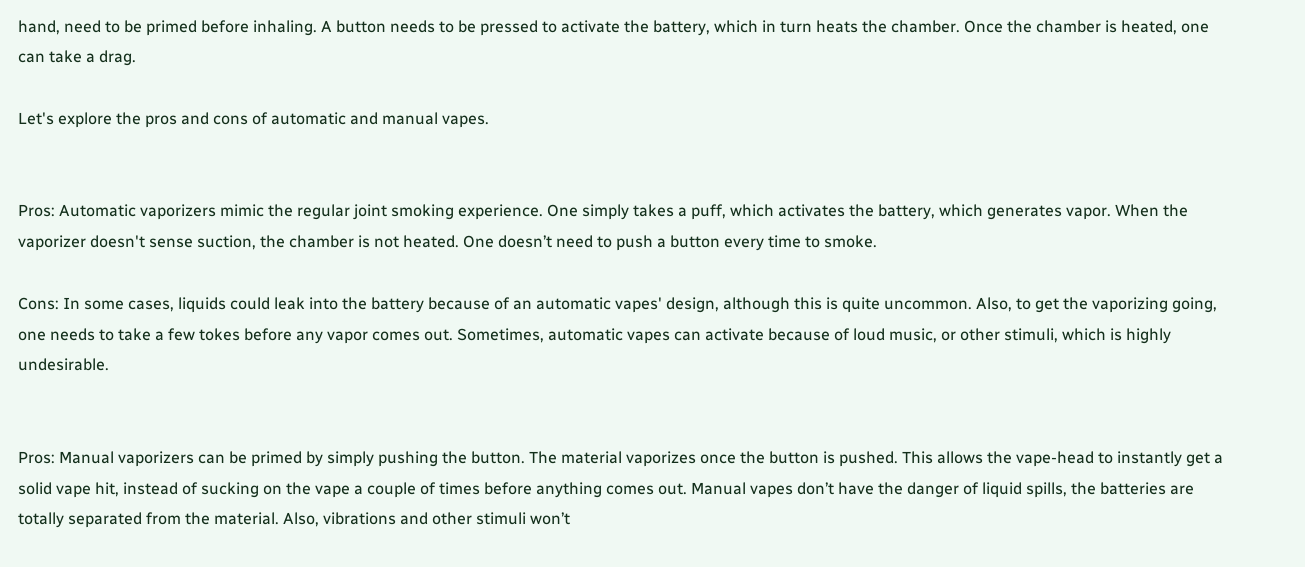hand, need to be primed before inhaling. A button needs to be pressed to activate the battery, which in turn heats the chamber. Once the chamber is heated, one can take a drag.

Let's explore the pros and cons of automatic and manual vapes.


Pros: Automatic vaporizers mimic the regular joint smoking experience. One simply takes a puff, which activates the battery, which generates vapor. When the vaporizer doesn't sense suction, the chamber is not heated. One doesn’t need to push a button every time to smoke.

Cons: In some cases, liquids could leak into the battery because of an automatic vapes' design, although this is quite uncommon. Also, to get the vaporizing going, one needs to take a few tokes before any vapor comes out. Sometimes, automatic vapes can activate because of loud music, or other stimuli, which is highly undesirable.


Pros: Manual vaporizers can be primed by simply pushing the button. The material vaporizes once the button is pushed. This allows the vape-head to instantly get a solid vape hit, instead of sucking on the vape a couple of times before anything comes out. Manual vapes don’t have the danger of liquid spills, the batteries are totally separated from the material. Also, vibrations and other stimuli won’t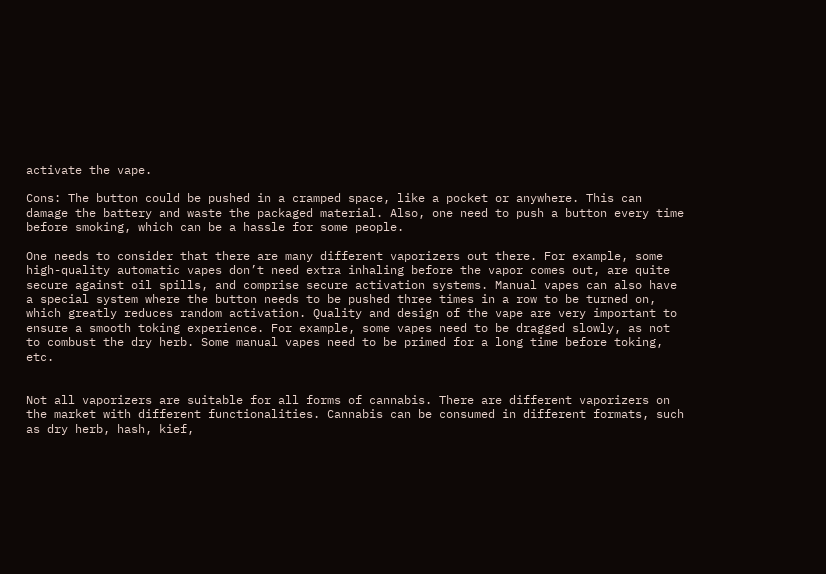activate the vape.

Cons: The button could be pushed in a cramped space, like a pocket or anywhere. This can damage the battery and waste the packaged material. Also, one need to push a button every time before smoking, which can be a hassle for some people.

One needs to consider that there are many different vaporizers out there. For example, some high-quality automatic vapes don’t need extra inhaling before the vapor comes out, are quite secure against oil spills, and comprise secure activation systems. Manual vapes can also have a special system where the button needs to be pushed three times in a row to be turned on, which greatly reduces random activation. Quality and design of the vape are very important to ensure a smooth toking experience. For example, some vapes need to be dragged slowly, as not to combust the dry herb. Some manual vapes need to be primed for a long time before toking, etc.


Not all vaporizers are suitable for all forms of cannabis. There are different vaporizers on the market with different functionalities. Cannabis can be consumed in different formats, such as dry herb, hash, kief,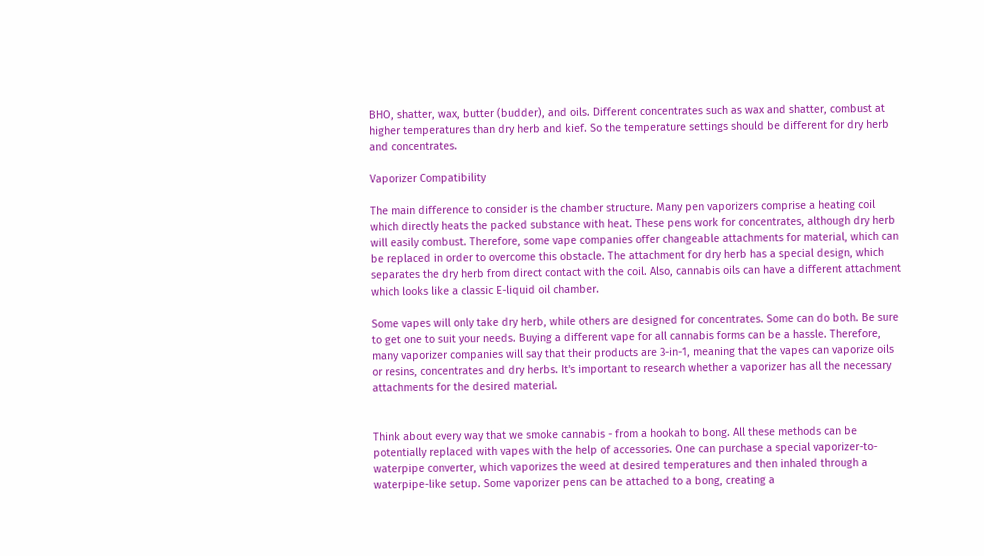BHO, shatter, wax, butter (budder), and oils. Different concentrates such as wax and shatter, combust at higher temperatures than dry herb and kief. So the temperature settings should be different for dry herb and concentrates.

Vaporizer Compatibility

The main difference to consider is the chamber structure. Many pen vaporizers comprise a heating coil which directly heats the packed substance with heat. These pens work for concentrates, although dry herb will easily combust. Therefore, some vape companies offer changeable attachments for material, which can be replaced in order to overcome this obstacle. The attachment for dry herb has a special design, which separates the dry herb from direct contact with the coil. Also, cannabis oils can have a different attachment which looks like a classic E-liquid oil chamber.

Some vapes will only take dry herb, while others are designed for concentrates. Some can do both. Be sure to get one to suit your needs. Buying a different vape for all cannabis forms can be a hassle. Therefore, many vaporizer companies will say that their products are 3-in-1, meaning that the vapes can vaporize oils or resins, concentrates and dry herbs. It's important to research whether a vaporizer has all the necessary attachments for the desired material.


Think about every way that we smoke cannabis - from a hookah to bong. All these methods can be potentially replaced with vapes with the help of accessories. One can purchase a special vaporizer-to-waterpipe converter, which vaporizes the weed at desired temperatures and then inhaled through a waterpipe-like setup. Some vaporizer pens can be attached to a bong, creating a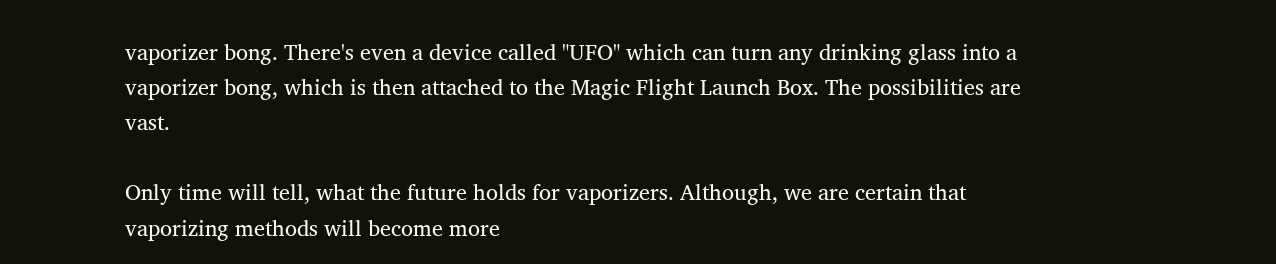vaporizer bong. There's even a device called "UFO" which can turn any drinking glass into a vaporizer bong, which is then attached to the Magic Flight Launch Box. The possibilities are vast.

Only time will tell, what the future holds for vaporizers. Although, we are certain that vaporizing methods will become more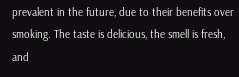prevalent in the future, due to their benefits over smoking. The taste is delicious, the smell is fresh, and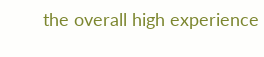the overall high experience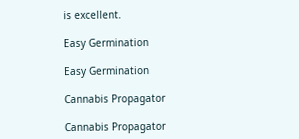is excellent.

Easy Germination

Easy Germination

Cannabis Propagator

Cannabis Propagator